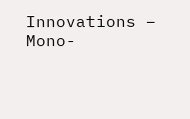Innovations – Mono-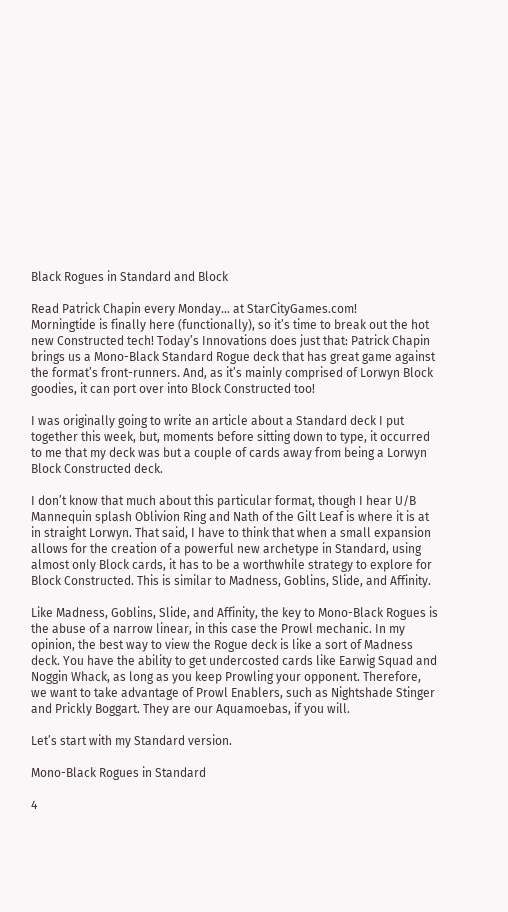Black Rogues in Standard and Block

Read Patrick Chapin every Monday... at StarCityGames.com!
Morningtide is finally here (functionally), so it’s time to break out the hot new Constructed tech! Today’s Innovations does just that: Patrick Chapin brings us a Mono-Black Standard Rogue deck that has great game against the format’s front-runners. And, as it’s mainly comprised of Lorwyn Block goodies, it can port over into Block Constructed too!

I was originally going to write an article about a Standard deck I put together this week, but, moments before sitting down to type, it occurred to me that my deck was but a couple of cards away from being a Lorwyn Block Constructed deck.

I don’t know that much about this particular format, though I hear U/B Mannequin splash Oblivion Ring and Nath of the Gilt Leaf is where it is at in straight Lorwyn. That said, I have to think that when a small expansion allows for the creation of a powerful new archetype in Standard, using almost only Block cards, it has to be a worthwhile strategy to explore for Block Constructed. This is similar to Madness, Goblins, Slide, and Affinity.

Like Madness, Goblins, Slide, and Affinity, the key to Mono-Black Rogues is the abuse of a narrow linear, in this case the Prowl mechanic. In my opinion, the best way to view the Rogue deck is like a sort of Madness deck. You have the ability to get undercosted cards like Earwig Squad and Noggin Whack, as long as you keep Prowling your opponent. Therefore, we want to take advantage of Prowl Enablers, such as Nightshade Stinger and Prickly Boggart. They are our Aquamoebas, if you will.

Let’s start with my Standard version.

Mono-Black Rogues in Standard

4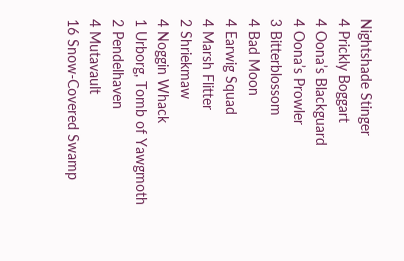Nightshade Stinger
4 Prickly Boggart
4 Oona’s Blackguard
4 Oona’s Prowler
3 Bitterblossom
4 Bad Moon
4 Earwig Squad
4 Marsh Flitter
2 Shriekmaw
4 Noggin Whack
1 Urborg, Tomb of Yawgmoth
2 Pendelhaven
4 Mutavault
16 Snow-Covered Swamp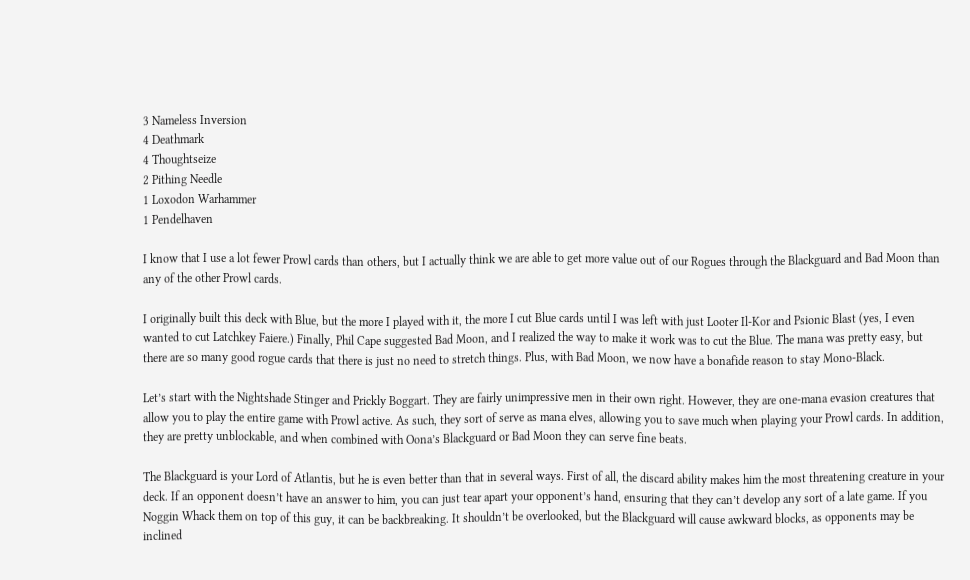3 Nameless Inversion
4 Deathmark
4 Thoughtseize
2 Pithing Needle
1 Loxodon Warhammer
1 Pendelhaven

I know that I use a lot fewer Prowl cards than others, but I actually think we are able to get more value out of our Rogues through the Blackguard and Bad Moon than any of the other Prowl cards.

I originally built this deck with Blue, but the more I played with it, the more I cut Blue cards until I was left with just Looter Il-Kor and Psionic Blast (yes, I even wanted to cut Latchkey Faiere.) Finally, Phil Cape suggested Bad Moon, and I realized the way to make it work was to cut the Blue. The mana was pretty easy, but there are so many good rogue cards that there is just no need to stretch things. Plus, with Bad Moon, we now have a bonafide reason to stay Mono-Black.

Let’s start with the Nightshade Stinger and Prickly Boggart. They are fairly unimpressive men in their own right. However, they are one-mana evasion creatures that allow you to play the entire game with Prowl active. As such, they sort of serve as mana elves, allowing you to save much when playing your Prowl cards. In addition, they are pretty unblockable, and when combined with Oona’s Blackguard or Bad Moon they can serve fine beats.

The Blackguard is your Lord of Atlantis, but he is even better than that in several ways. First of all, the discard ability makes him the most threatening creature in your deck. If an opponent doesn’t have an answer to him, you can just tear apart your opponent’s hand, ensuring that they can’t develop any sort of a late game. If you Noggin Whack them on top of this guy, it can be backbreaking. It shouldn’t be overlooked, but the Blackguard will cause awkward blocks, as opponents may be inclined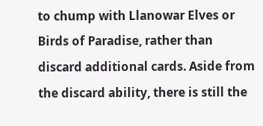to chump with Llanowar Elves or Birds of Paradise, rather than discard additional cards. Aside from the discard ability, there is still the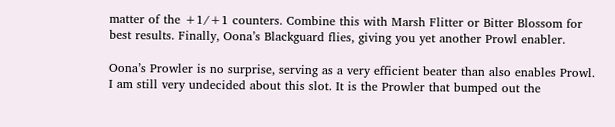matter of the +1/+1 counters. Combine this with Marsh Flitter or Bitter Blossom for best results. Finally, Oona’s Blackguard flies, giving you yet another Prowl enabler.

Oona’s Prowler is no surprise, serving as a very efficient beater than also enables Prowl. I am still very undecided about this slot. It is the Prowler that bumped out the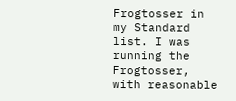Frogtosser in my Standard list. I was running the Frogtosser, with reasonable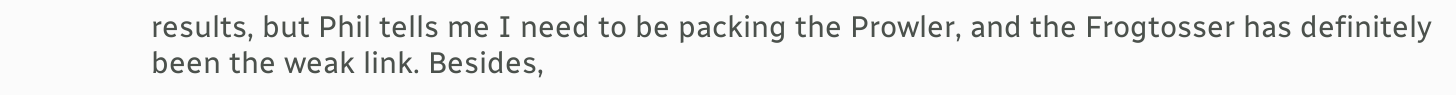results, but Phil tells me I need to be packing the Prowler, and the Frogtosser has definitely been the weak link. Besides,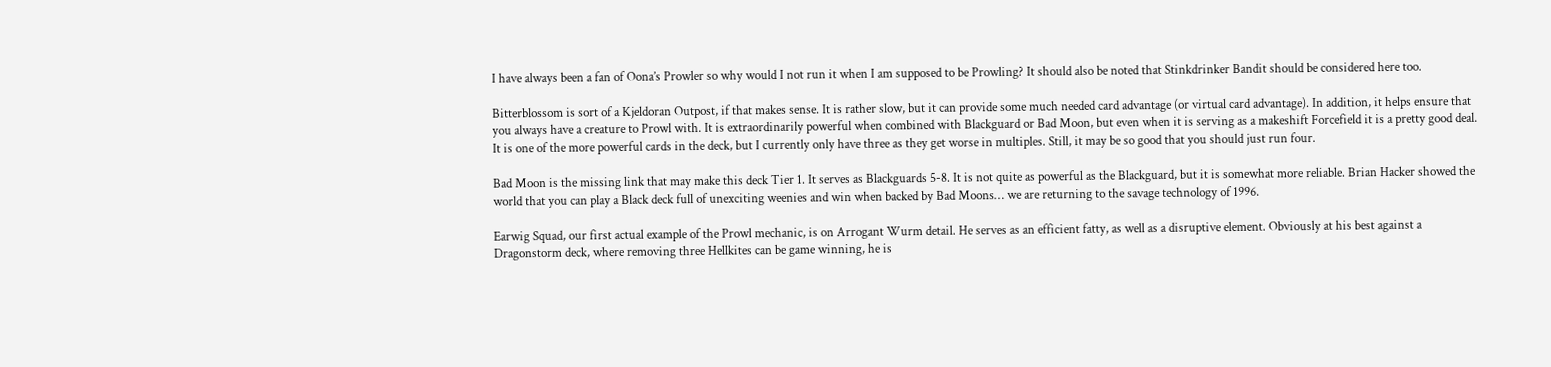I have always been a fan of Oona’s Prowler so why would I not run it when I am supposed to be Prowling? It should also be noted that Stinkdrinker Bandit should be considered here too.

Bitterblossom is sort of a Kjeldoran Outpost, if that makes sense. It is rather slow, but it can provide some much needed card advantage (or virtual card advantage). In addition, it helps ensure that you always have a creature to Prowl with. It is extraordinarily powerful when combined with Blackguard or Bad Moon, but even when it is serving as a makeshift Forcefield it is a pretty good deal. It is one of the more powerful cards in the deck, but I currently only have three as they get worse in multiples. Still, it may be so good that you should just run four.

Bad Moon is the missing link that may make this deck Tier 1. It serves as Blackguards 5-8. It is not quite as powerful as the Blackguard, but it is somewhat more reliable. Brian Hacker showed the world that you can play a Black deck full of unexciting weenies and win when backed by Bad Moons… we are returning to the savage technology of 1996.

Earwig Squad, our first actual example of the Prowl mechanic, is on Arrogant Wurm detail. He serves as an efficient fatty, as well as a disruptive element. Obviously at his best against a Dragonstorm deck, where removing three Hellkites can be game winning, he is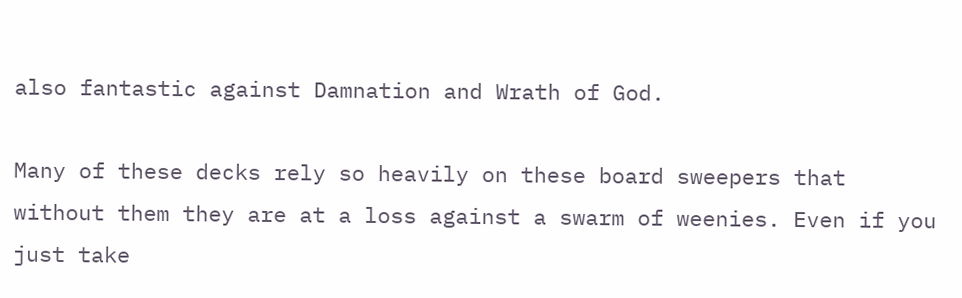also fantastic against Damnation and Wrath of God.

Many of these decks rely so heavily on these board sweepers that without them they are at a loss against a swarm of weenies. Even if you just take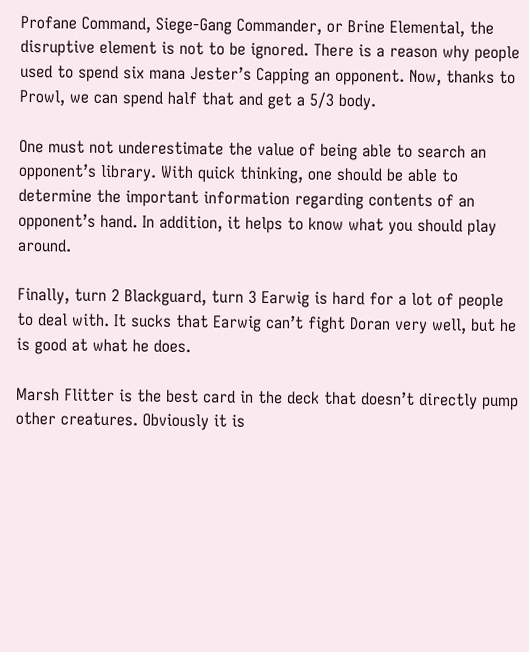Profane Command, Siege-Gang Commander, or Brine Elemental, the disruptive element is not to be ignored. There is a reason why people used to spend six mana Jester’s Capping an opponent. Now, thanks to Prowl, we can spend half that and get a 5/3 body.

One must not underestimate the value of being able to search an opponent’s library. With quick thinking, one should be able to determine the important information regarding contents of an opponent’s hand. In addition, it helps to know what you should play around.

Finally, turn 2 Blackguard, turn 3 Earwig is hard for a lot of people to deal with. It sucks that Earwig can’t fight Doran very well, but he is good at what he does.

Marsh Flitter is the best card in the deck that doesn’t directly pump other creatures. Obviously it is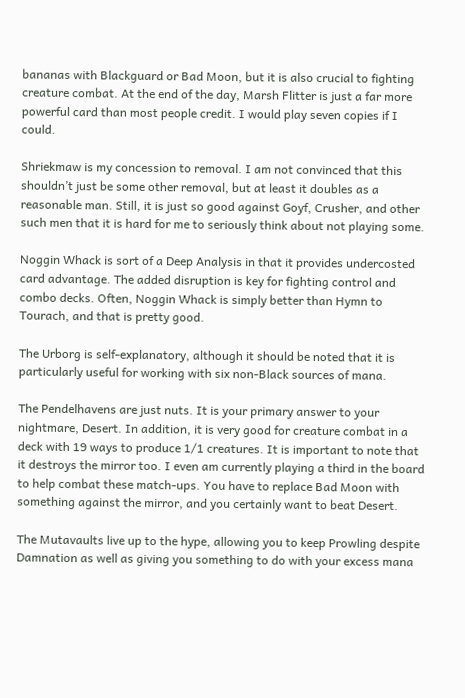bananas with Blackguard or Bad Moon, but it is also crucial to fighting creature combat. At the end of the day, Marsh Flitter is just a far more powerful card than most people credit. I would play seven copies if I could.

Shriekmaw is my concession to removal. I am not convinced that this shouldn’t just be some other removal, but at least it doubles as a reasonable man. Still, it is just so good against Goyf, Crusher, and other such men that it is hard for me to seriously think about not playing some.

Noggin Whack is sort of a Deep Analysis in that it provides undercosted card advantage. The added disruption is key for fighting control and combo decks. Often, Noggin Whack is simply better than Hymn to Tourach, and that is pretty good.

The Urborg is self-explanatory, although it should be noted that it is particularly useful for working with six non-Black sources of mana.

The Pendelhavens are just nuts. It is your primary answer to your nightmare, Desert. In addition, it is very good for creature combat in a deck with 19 ways to produce 1/1 creatures. It is important to note that it destroys the mirror too. I even am currently playing a third in the board to help combat these match-ups. You have to replace Bad Moon with something against the mirror, and you certainly want to beat Desert.

The Mutavaults live up to the hype, allowing you to keep Prowling despite Damnation as well as giving you something to do with your excess mana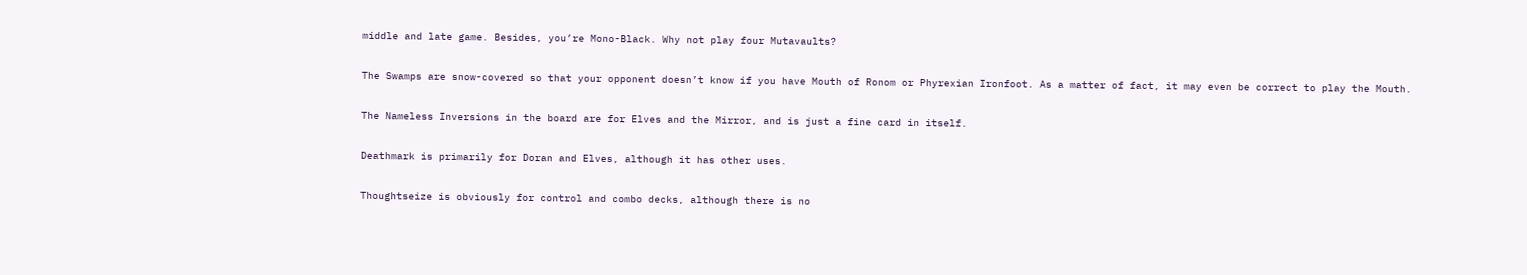middle and late game. Besides, you’re Mono-Black. Why not play four Mutavaults?

The Swamps are snow-covered so that your opponent doesn’t know if you have Mouth of Ronom or Phyrexian Ironfoot. As a matter of fact, it may even be correct to play the Mouth.

The Nameless Inversions in the board are for Elves and the Mirror, and is just a fine card in itself.

Deathmark is primarily for Doran and Elves, although it has other uses.

Thoughtseize is obviously for control and combo decks, although there is no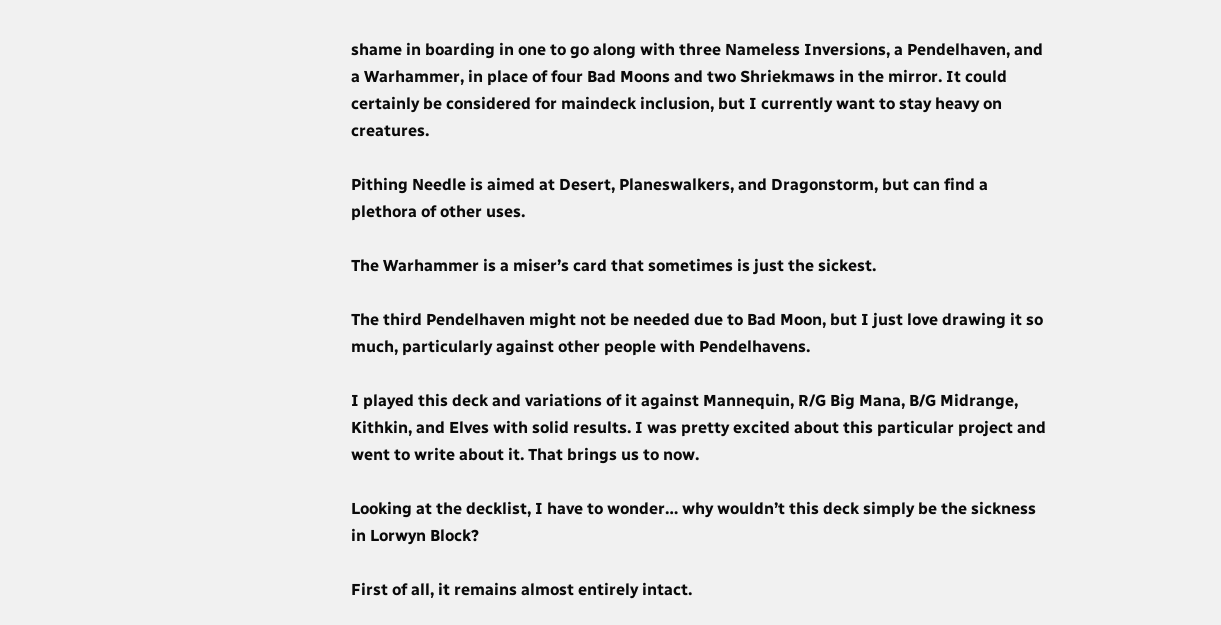shame in boarding in one to go along with three Nameless Inversions, a Pendelhaven, and a Warhammer, in place of four Bad Moons and two Shriekmaws in the mirror. It could certainly be considered for maindeck inclusion, but I currently want to stay heavy on creatures.

Pithing Needle is aimed at Desert, Planeswalkers, and Dragonstorm, but can find a plethora of other uses.

The Warhammer is a miser’s card that sometimes is just the sickest.

The third Pendelhaven might not be needed due to Bad Moon, but I just love drawing it so much, particularly against other people with Pendelhavens.

I played this deck and variations of it against Mannequin, R/G Big Mana, B/G Midrange, Kithkin, and Elves with solid results. I was pretty excited about this particular project and went to write about it. That brings us to now.

Looking at the decklist, I have to wonder… why wouldn’t this deck simply be the sickness in Lorwyn Block?

First of all, it remains almost entirely intact.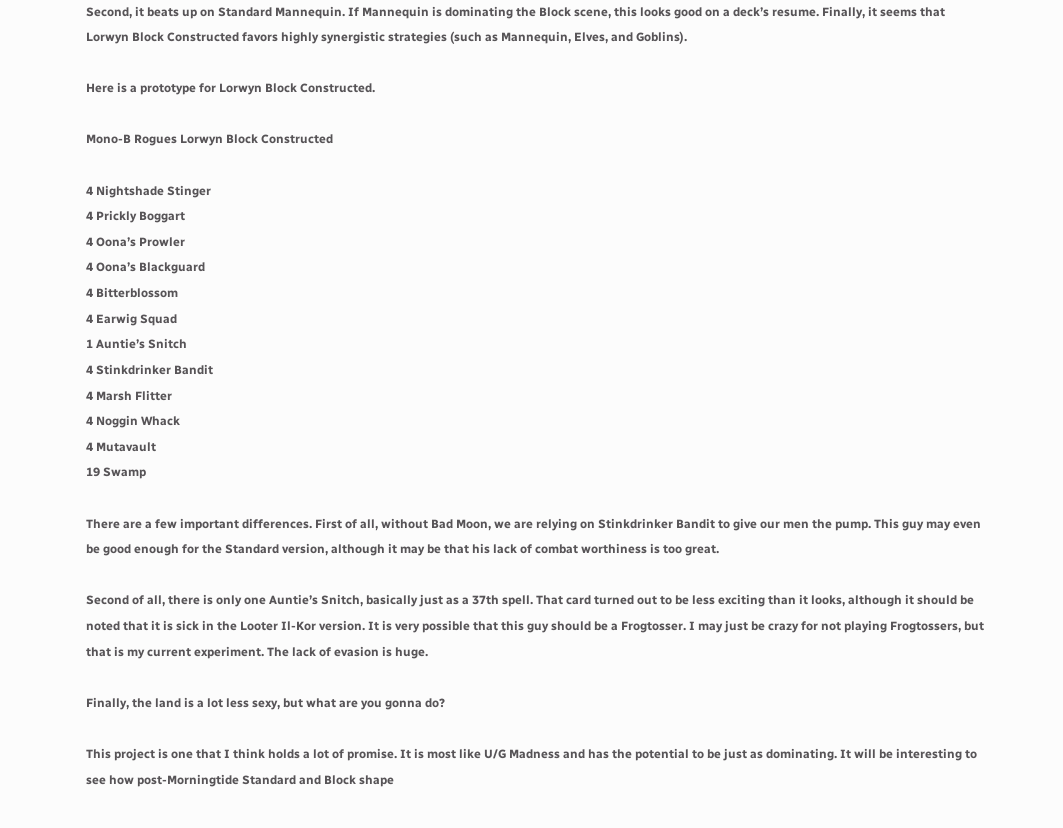Second, it beats up on Standard Mannequin. If Mannequin is dominating the Block scene, this looks good on a deck’s resume. Finally, it seems that Lorwyn Block Constructed favors highly synergistic strategies (such as Mannequin, Elves, and Goblins).

Here is a prototype for Lorwyn Block Constructed.

Mono-B Rogues Lorwyn Block Constructed

4 Nightshade Stinger
4 Prickly Boggart
4 Oona’s Prowler
4 Oona’s Blackguard
4 Bitterblossom
4 Earwig Squad
1 Auntie’s Snitch
4 Stinkdrinker Bandit
4 Marsh Flitter
4 Noggin Whack
4 Mutavault
19 Swamp

There are a few important differences. First of all, without Bad Moon, we are relying on Stinkdrinker Bandit to give our men the pump. This guy may even be good enough for the Standard version, although it may be that his lack of combat worthiness is too great.

Second of all, there is only one Auntie’s Snitch, basically just as a 37th spell. That card turned out to be less exciting than it looks, although it should be noted that it is sick in the Looter Il-Kor version. It is very possible that this guy should be a Frogtosser. I may just be crazy for not playing Frogtossers, but that is my current experiment. The lack of evasion is huge.

Finally, the land is a lot less sexy, but what are you gonna do?

This project is one that I think holds a lot of promise. It is most like U/G Madness and has the potential to be just as dominating. It will be interesting to see how post-Morningtide Standard and Block shape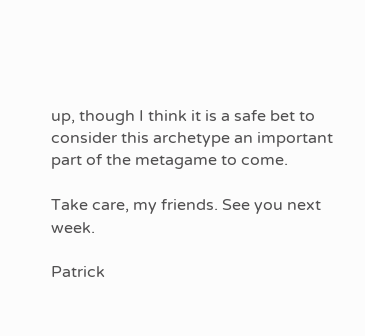up, though I think it is a safe bet to consider this archetype an important part of the metagame to come.

Take care, my friends. See you next week.

Patrick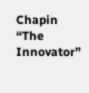Chapin
“The Innovator”